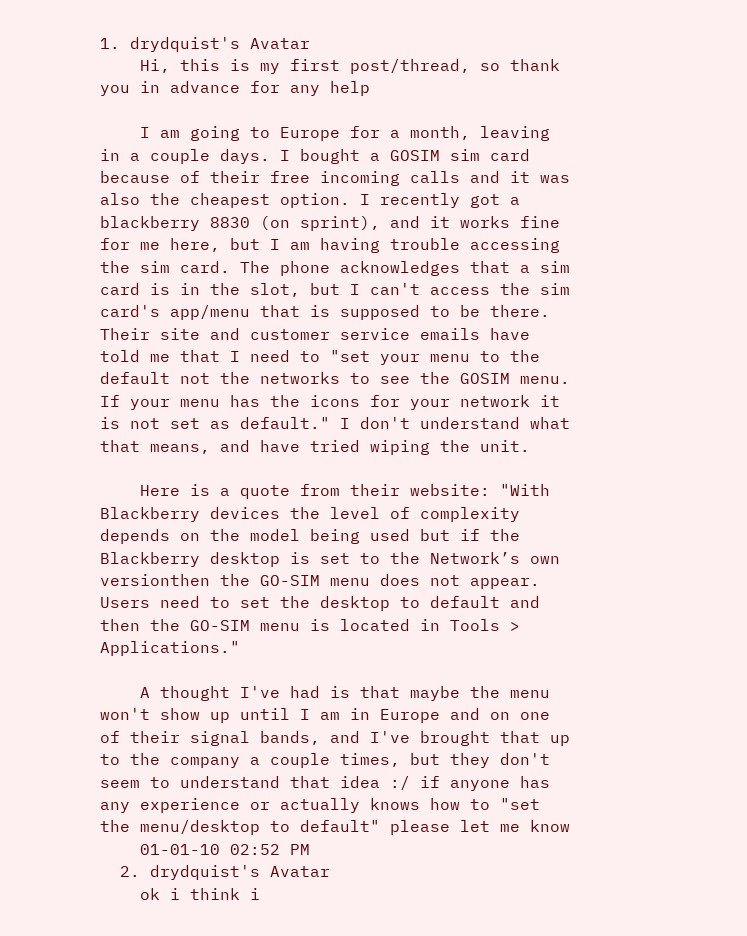1. drydquist's Avatar
    Hi, this is my first post/thread, so thank you in advance for any help

    I am going to Europe for a month, leaving in a couple days. I bought a GOSIM sim card because of their free incoming calls and it was also the cheapest option. I recently got a blackberry 8830 (on sprint), and it works fine for me here, but I am having trouble accessing the sim card. The phone acknowledges that a sim card is in the slot, but I can't access the sim card's app/menu that is supposed to be there. Their site and customer service emails have told me that I need to "set your menu to the default not the networks to see the GOSIM menu. If your menu has the icons for your network it is not set as default." I don't understand what that means, and have tried wiping the unit.

    Here is a quote from their website: "With Blackberry devices the level of complexity depends on the model being used but if the Blackberry desktop is set to the Network’s own versionthen the GO-SIM menu does not appear. Users need to set the desktop to default and then the GO-SIM menu is located in Tools > Applications."

    A thought I've had is that maybe the menu won't show up until I am in Europe and on one of their signal bands, and I've brought that up to the company a couple times, but they don't seem to understand that idea :/ if anyone has any experience or actually knows how to "set the menu/desktop to default" please let me know
    01-01-10 02:52 PM
  2. drydquist's Avatar
    ok i think i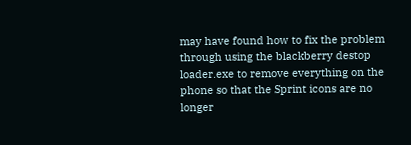may have found how to fix the problem through using the blackberry destop loader.exe to remove everything on the phone so that the Sprint icons are no longer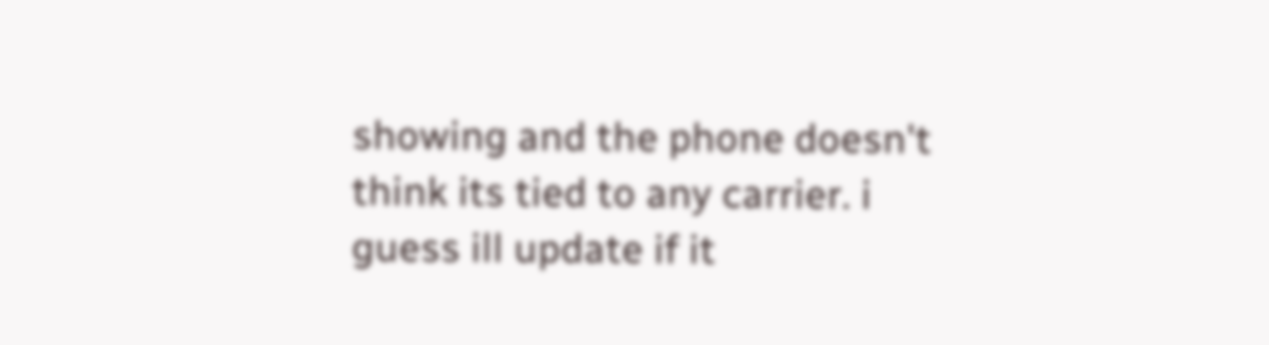showing and the phone doesn't think its tied to any carrier. i guess ill update if it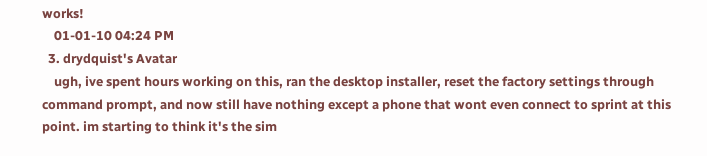works!
    01-01-10 04:24 PM
  3. drydquist's Avatar
    ugh, ive spent hours working on this, ran the desktop installer, reset the factory settings through command prompt, and now still have nothing except a phone that wont even connect to sprint at this point. im starting to think it's the sim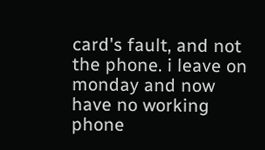card's fault, and not the phone. i leave on monday and now have no working phone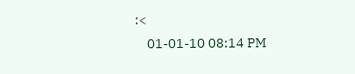:<
    01-01-10 08:14 PM